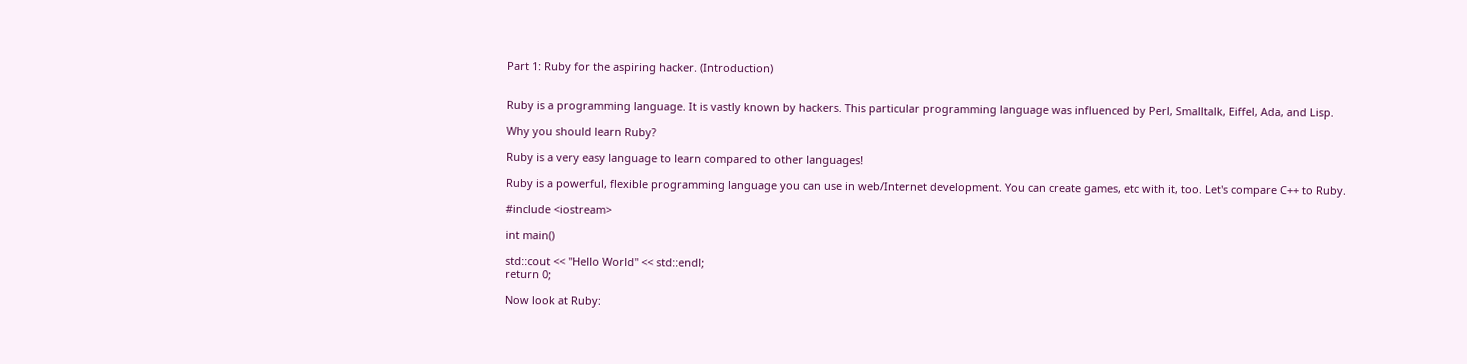Part 1: Ruby for the aspiring hacker. (Introduction)


Ruby is a programming language. It is vastly known by hackers. This particular programming language was influenced by Perl, Smalltalk, Eiffel, Ada, and Lisp.

Why you should learn Ruby?

Ruby is a very easy language to learn compared to other languages!

Ruby is a powerful, flexible programming language you can use in web/Internet development. You can create games, etc with it, too. Let's compare C++ to Ruby.

#include <iostream>

int main()

std::cout << "Hello World" << std::endl;
return 0;

Now look at Ruby: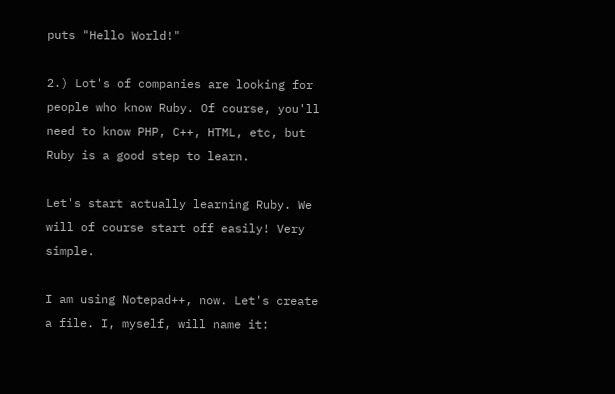puts "Hello World!"

2.) Lot's of companies are looking for people who know Ruby. Of course, you'll need to know PHP, C++, HTML, etc, but Ruby is a good step to learn.

Let's start actually learning Ruby. We will of course start off easily! Very simple.

I am using Notepad++, now. Let's create a file. I, myself, will name it: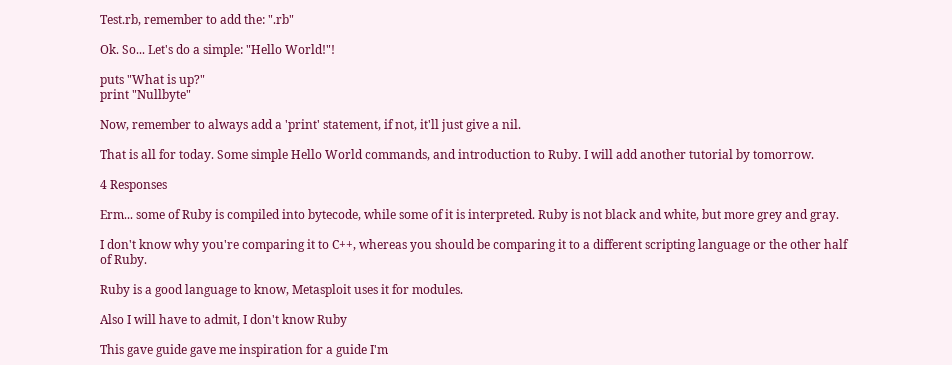Test.rb, remember to add the: ".rb"

Ok. So... Let's do a simple: "Hello World!"!

puts "What is up?"
print "Nullbyte"

Now, remember to always add a 'print' statement, if not, it'll just give a nil.

That is all for today. Some simple Hello World commands, and introduction to Ruby. I will add another tutorial by tomorrow.

4 Responses

Erm... some of Ruby is compiled into bytecode, while some of it is interpreted. Ruby is not black and white, but more grey and gray.

I don't know why you're comparing it to C++, whereas you should be comparing it to a different scripting language or the other half of Ruby.

Ruby is a good language to know, Metasploit uses it for modules.

Also I will have to admit, I don't know Ruby

This gave guide gave me inspiration for a guide I'm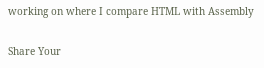working on where I compare HTML with Assembly

Share Your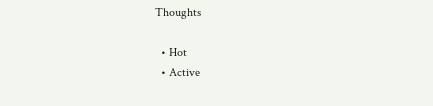Thoughts

  • Hot
  • Active